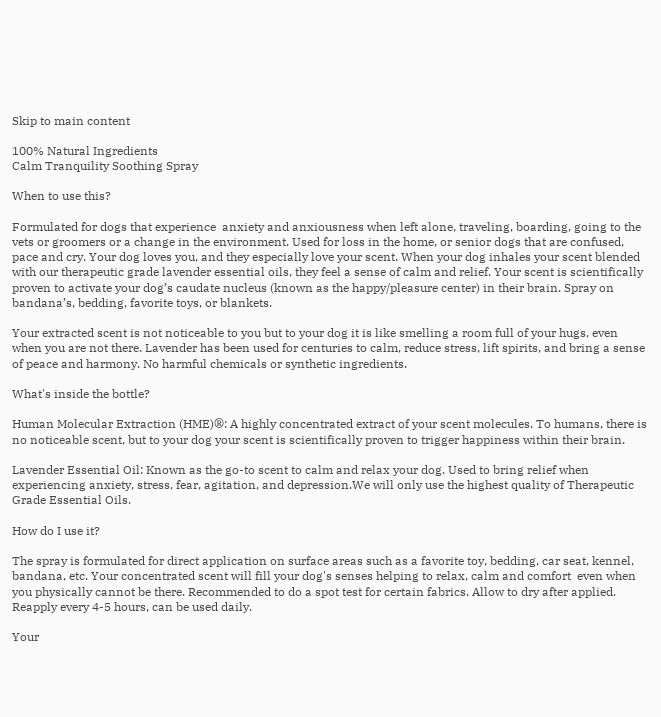Skip to main content

100% Natural Ingredients
Calm Tranquility Soothing Spray

When to use this?

Formulated for dogs that experience  anxiety and anxiousness when left alone, traveling, boarding, going to the vets or groomers or a change in the environment. Used for loss in the home, or senior dogs that are confused, pace and cry. Your dog loves you, and they especially love your scent. When your dog inhales your scent blended with our therapeutic grade lavender essential oils, they feel a sense of calm and relief. Your scent is scientifically proven to activate your dog’s caudate nucleus (known as the happy/pleasure center) in their brain. Spray on bandana’s, bedding, favorite toys, or blankets.

Your extracted scent is not noticeable to you but to your dog it is like smelling a room full of your hugs, even when you are not there. Lavender has been used for centuries to calm, reduce stress, lift spirits, and bring a sense of peace and harmony. No harmful chemicals or synthetic ingredients.

What's inside the bottle?

Human Molecular Extraction (HME)®: A highly concentrated extract of your scent molecules. To humans, there is no noticeable scent, but to your dog your scent is scientifically proven to trigger happiness within their brain.

Lavender Essential Oil: Known as the go-to scent to calm and relax your dog. Used to bring relief when experiencing anxiety, stress, fear, agitation, and depression.We will only use the highest quality of Therapeutic Grade Essential Oils.

How do I use it?

The spray is formulated for direct application on surface areas such as a favorite toy, bedding, car seat, kennel, bandana, etc. Your concentrated scent will fill your dog's senses helping to relax, calm and comfort  even when you physically cannot be there. Recommended to do a spot test for certain fabrics. Allow to dry after applied. Reapply every 4-5 hours, can be used daily.

Your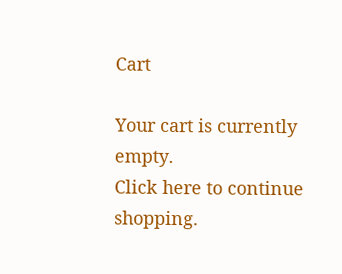Cart

Your cart is currently empty.
Click here to continue shopping.